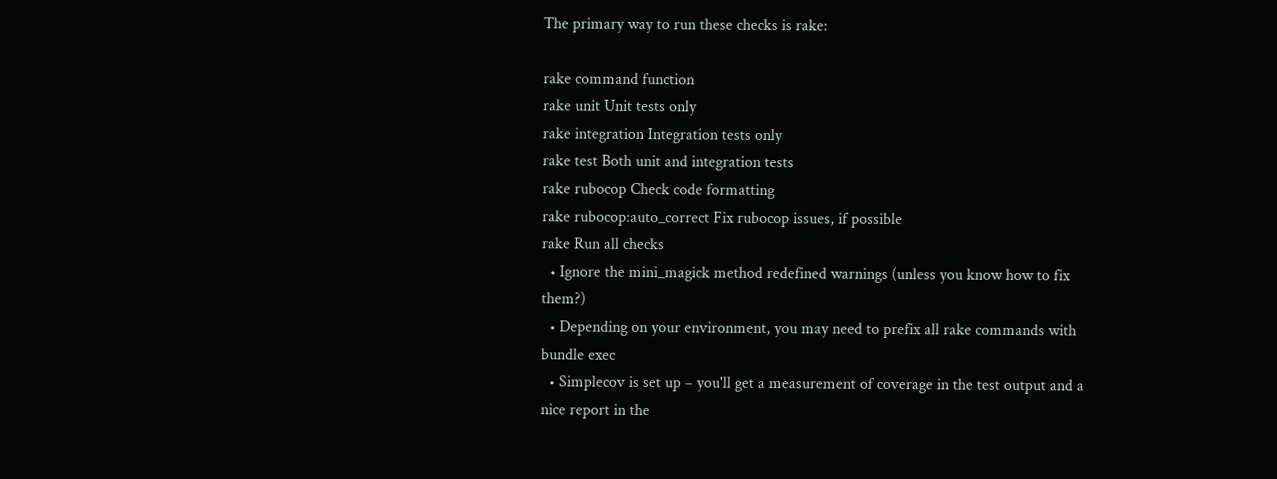The primary way to run these checks is rake:

rake command function
rake unit Unit tests only
rake integration Integration tests only
rake test Both unit and integration tests
rake rubocop Check code formatting
rake rubocop:auto_correct Fix rubocop issues, if possible
rake Run all checks
  • Ignore the mini_magick method redefined warnings (unless you know how to fix them?)
  • Depending on your environment, you may need to prefix all rake commands with bundle exec
  • Simplecov is set up – you'll get a measurement of coverage in the test output and a nice report in the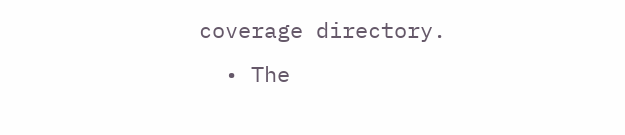coverage directory.
  • The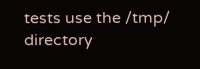tests use the /tmp/ directory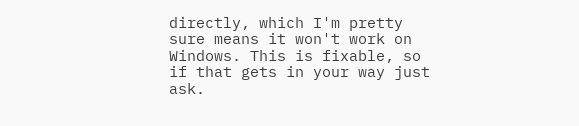directly, which I'm pretty sure means it won't work on Windows. This is fixable, so if that gets in your way just ask.